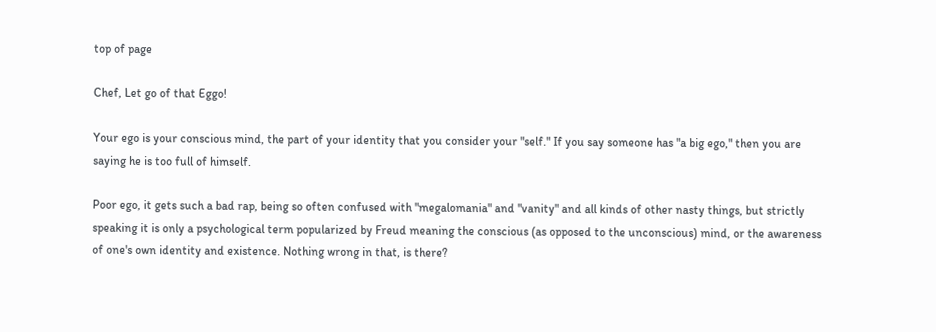top of page

Chef, Let go of that Eggo!

Your ego is your conscious mind, the part of your identity that you consider your "self." If you say someone has "a big ego," then you are saying he is too full of himself.

Poor ego, it gets such a bad rap, being so often confused with "megalomania" and "vanity" and all kinds of other nasty things, but strictly speaking it is only a psychological term popularized by Freud meaning the conscious (as opposed to the unconscious) mind, or the awareness of one's own identity and existence. Nothing wrong in that, is there?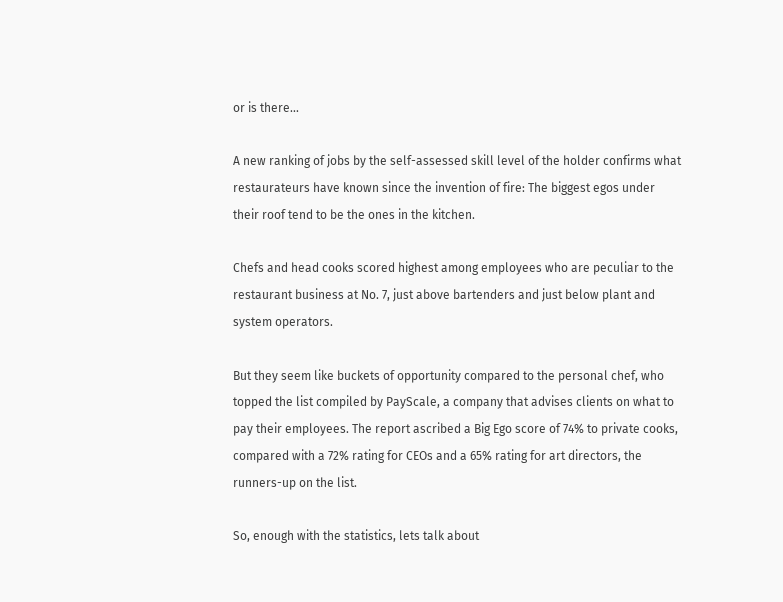or is there...

A new ranking of jobs by the self-assessed skill level of the holder confirms what restaurateurs have known since the invention of fire: The biggest egos under their roof tend to be the ones in the kitchen.

Chefs and head cooks scored highest among employees who are peculiar to the restaurant business at No. 7, just above bartenders and just below plant and system operators.

But they seem like buckets of opportunity compared to the personal chef, who topped the list compiled by PayScale, a company that advises clients on what to pay their employees. The report ascribed a Big Ego score of 74% to private cooks, compared with a 72% rating for CEOs and a 65% rating for art directors, the runners-up on the list.

So, enough with the statistics, lets talk about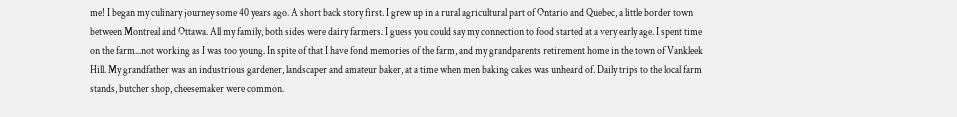me! I began my culinary journey some 40 years ago. A short back story first. I grew up in a rural agricultural part of Ontario and Quebec, a little border town between Montreal and Ottawa. All my family, both sides were dairy farmers. I guess you could say my connection to food started at a very early age. I spent time on the farm...not working as I was too young. In spite of that I have fond memories of the farm, and my grandparents retirement home in the town of Vankleek Hill. My grandfather was an industrious gardener, landscaper and amateur baker, at a time when men baking cakes was unheard of. Daily trips to the local farm stands, butcher shop, cheesemaker were common.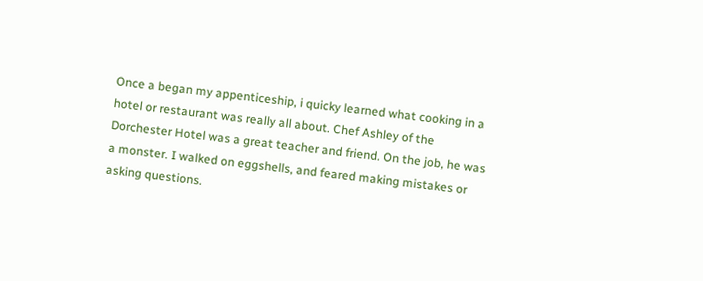Once a began my appenticeship, i quicky learned what cooking in a hotel or restaurant was really all about. Chef Ashley of the Dorchester Hotel was a great teacher and friend. On the job, he was a monster. I walked on eggshells, and feared making mistakes or asking questions.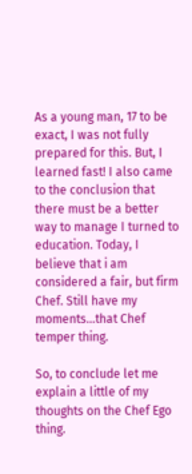As a young man, 17 to be exact, I was not fully prepared for this. But, I learned fast! I also came to the conclusion that there must be a better way to manage I turned to education. Today, I believe that i am considered a fair, but firm Chef. Still have my moments...that Chef temper thing.

So, to conclude let me explain a little of my thoughts on the Chef Ego thing.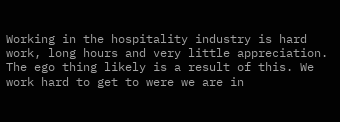Working in the hospitality industry is hard work, long hours and very little appreciation. The ego thing likely is a result of this. We work hard to get to were we are in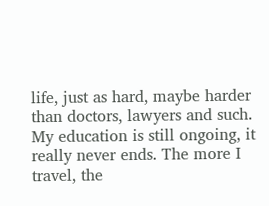life, just as hard, maybe harder than doctors, lawyers and such. My education is still ongoing, it really never ends. The more I travel, the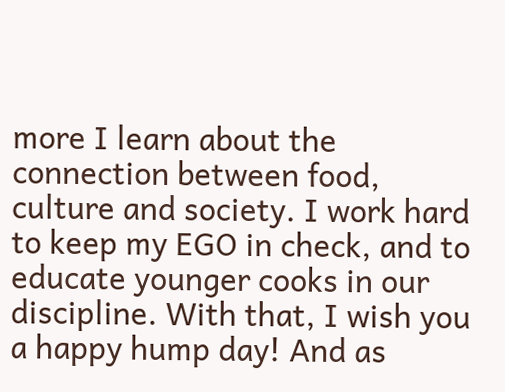more I learn about the connection between food, culture and society. I work hard to keep my EGO in check, and to educate younger cooks in our discipline. With that, I wish you a happy hump day! And as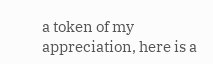a token of my appreciation, here is a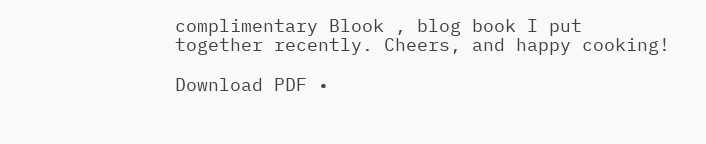complimentary Blook , blog book I put together recently. Cheers, and happy cooking!

Download PDF •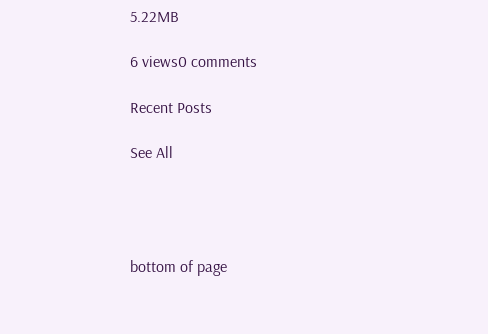5.22MB

6 views0 comments

Recent Posts

See All




bottom of page